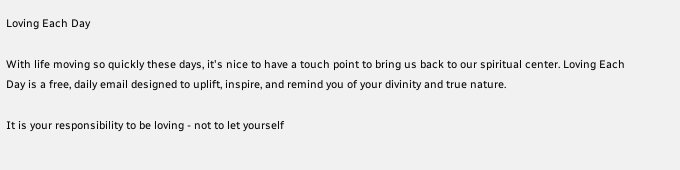Loving Each Day

With life moving so quickly these days, it's nice to have a touch point to bring us back to our spiritual center. Loving Each Day is a free, daily email designed to uplift, inspire, and remind you of your divinity and true nature.

It is your responsibility to be loving - not to let yourself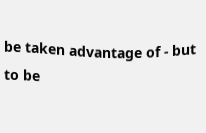be taken advantage of - but to be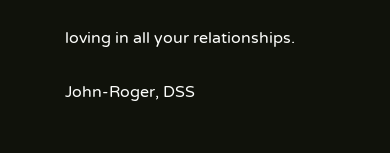loving in all your relationships.

John-Roger, DSS